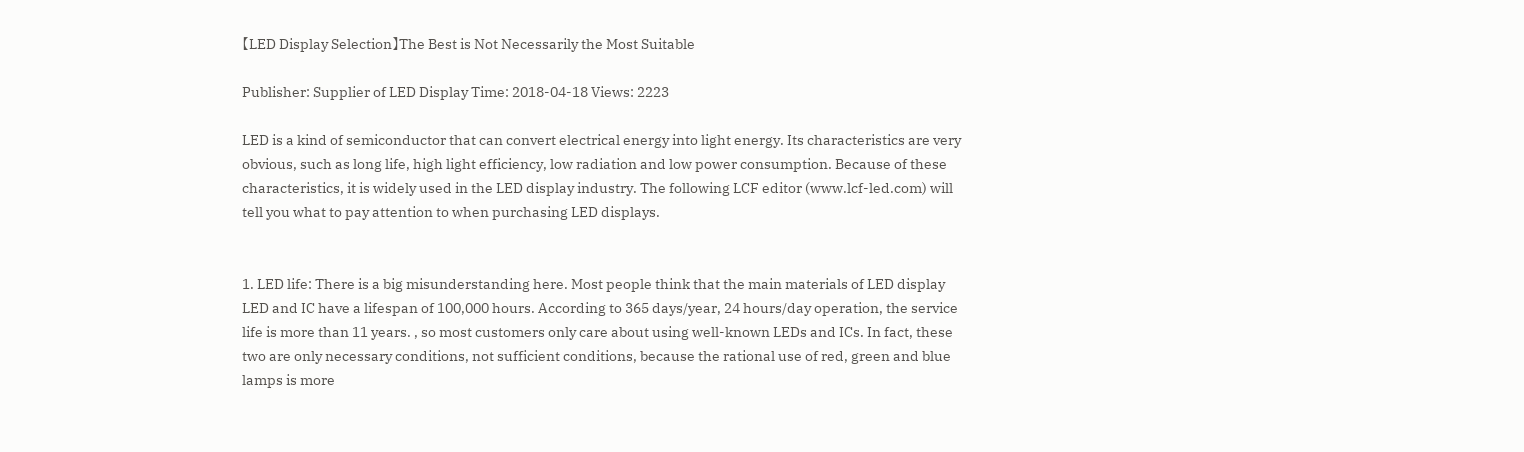【LED Display Selection】The Best is Not Necessarily the Most Suitable

Publisher: Supplier of LED Display Time: 2018-04-18 Views: 2223

LED is a kind of semiconductor that can convert electrical energy into light energy. Its characteristics are very obvious, such as long life, high light efficiency, low radiation and low power consumption. Because of these characteristics, it is widely used in the LED display industry. The following LCF editor (www.lcf-led.com) will tell you what to pay attention to when purchasing LED displays.


1. LED life: There is a big misunderstanding here. Most people think that the main materials of LED display LED and IC have a lifespan of 100,000 hours. According to 365 days/year, 24 hours/day operation, the service life is more than 11 years. , so most customers only care about using well-known LEDs and ICs. In fact, these two are only necessary conditions, not sufficient conditions, because the rational use of red, green and blue lamps is more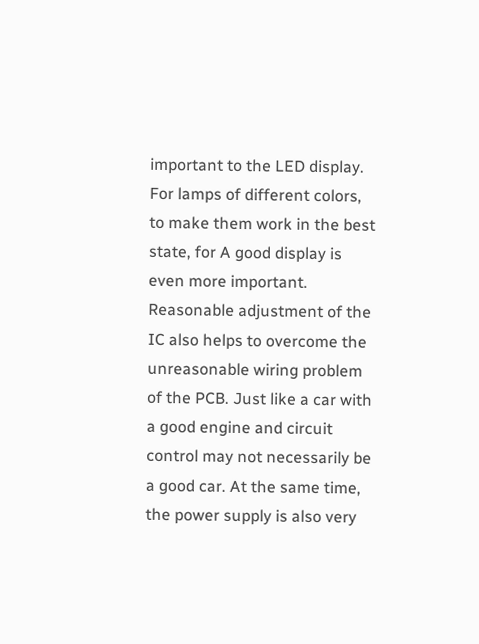important to the LED display. For lamps of different colors, to make them work in the best state, for A good display is even more important. Reasonable adjustment of the IC also helps to overcome the unreasonable wiring problem of the PCB. Just like a car with a good engine and circuit control may not necessarily be a good car. At the same time, the power supply is also very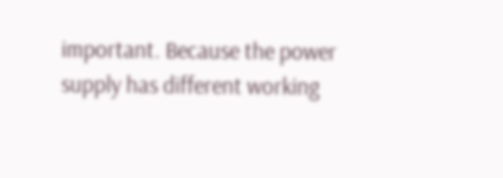important. Because the power supply has different working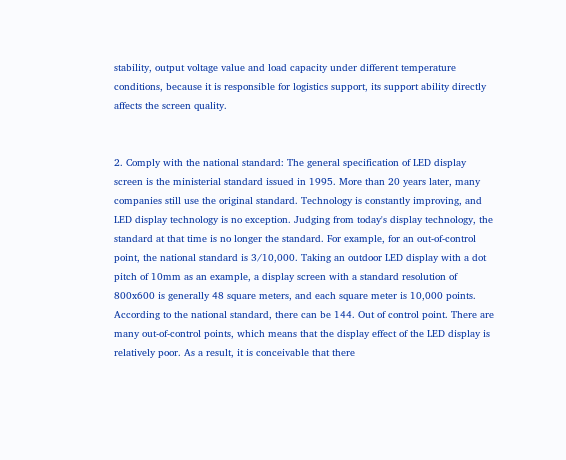stability, output voltage value and load capacity under different temperature conditions, because it is responsible for logistics support, its support ability directly affects the screen quality.


2. Comply with the national standard: The general specification of LED display screen is the ministerial standard issued in 1995. More than 20 years later, many companies still use the original standard. Technology is constantly improving, and LED display technology is no exception. Judging from today's display technology, the standard at that time is no longer the standard. For example, for an out-of-control point, the national standard is 3/10,000. Taking an outdoor LED display with a dot pitch of 10mm as an example, a display screen with a standard resolution of 800x600 is generally 48 square meters, and each square meter is 10,000 points. According to the national standard, there can be 144. Out of control point. There are many out-of-control points, which means that the display effect of the LED display is relatively poor. As a result, it is conceivable that there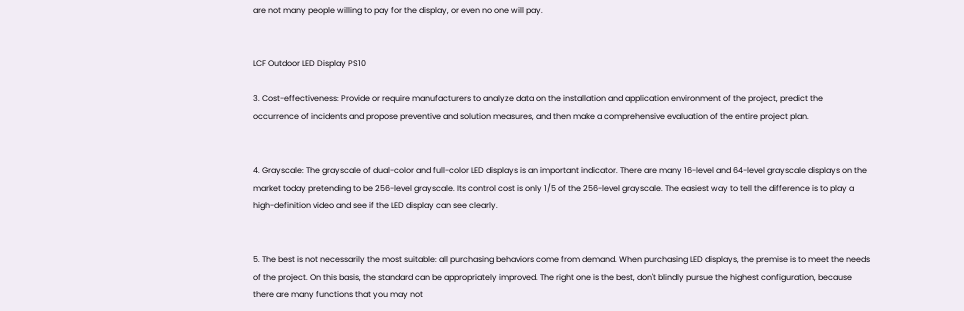are not many people willing to pay for the display, or even no one will pay.


LCF Outdoor LED Display PS10

3. Cost-effectiveness: Provide or require manufacturers to analyze data on the installation and application environment of the project, predict the occurrence of incidents and propose preventive and solution measures, and then make a comprehensive evaluation of the entire project plan.


4. Grayscale: The grayscale of dual-color and full-color LED displays is an important indicator. There are many 16-level and 64-level grayscale displays on the market today pretending to be 256-level grayscale. Its control cost is only 1/5 of the 256-level grayscale. The easiest way to tell the difference is to play a high-definition video and see if the LED display can see clearly.


5. The best is not necessarily the most suitable: all purchasing behaviors come from demand. When purchasing LED displays, the premise is to meet the needs of the project. On this basis, the standard can be appropriately improved. The right one is the best, don't blindly pursue the highest configuration, because there are many functions that you may not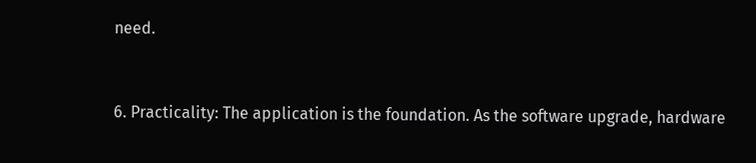need.


6. Practicality: The application is the foundation. As the software upgrade, hardware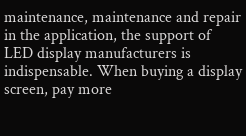maintenance, maintenance and repair in the application, the support of LED display manufacturers is indispensable. When buying a display screen, pay more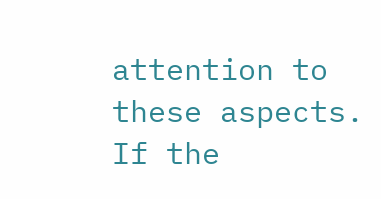attention to these aspects. If the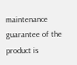maintenance guarantee of the product is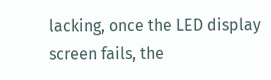lacking, once the LED display screen fails, the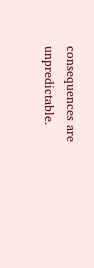consequences are unpredictable.